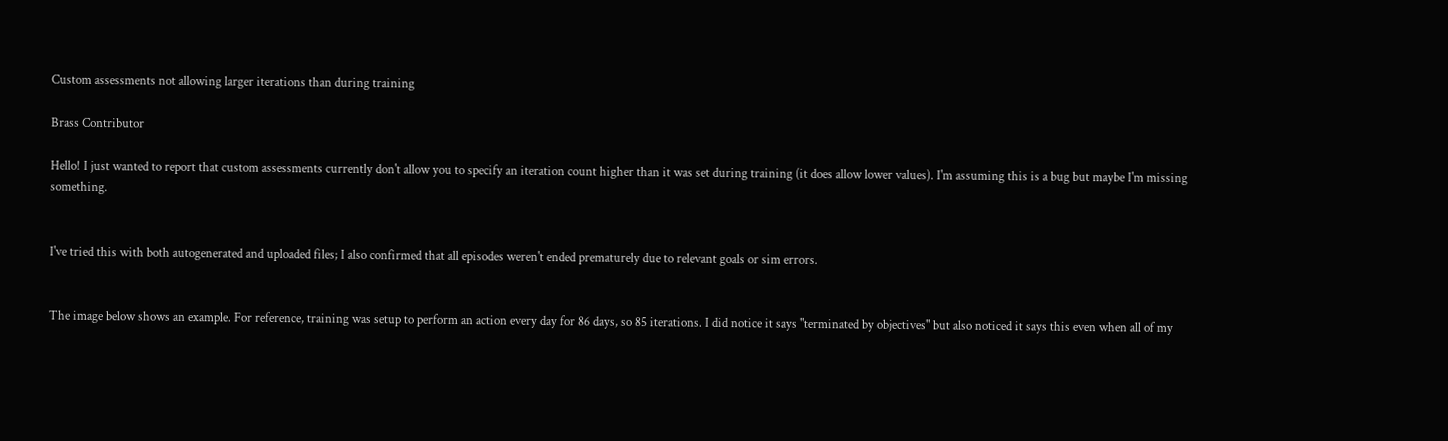Custom assessments not allowing larger iterations than during training

Brass Contributor

Hello! I just wanted to report that custom assessments currently don't allow you to specify an iteration count higher than it was set during training (it does allow lower values). I'm assuming this is a bug but maybe I'm missing something.


I've tried this with both autogenerated and uploaded files; I also confirmed that all episodes weren't ended prematurely due to relevant goals or sim errors.


The image below shows an example. For reference, training was setup to perform an action every day for 86 days, so 85 iterations. I did notice it says "terminated by objectives" but also noticed it says this even when all of my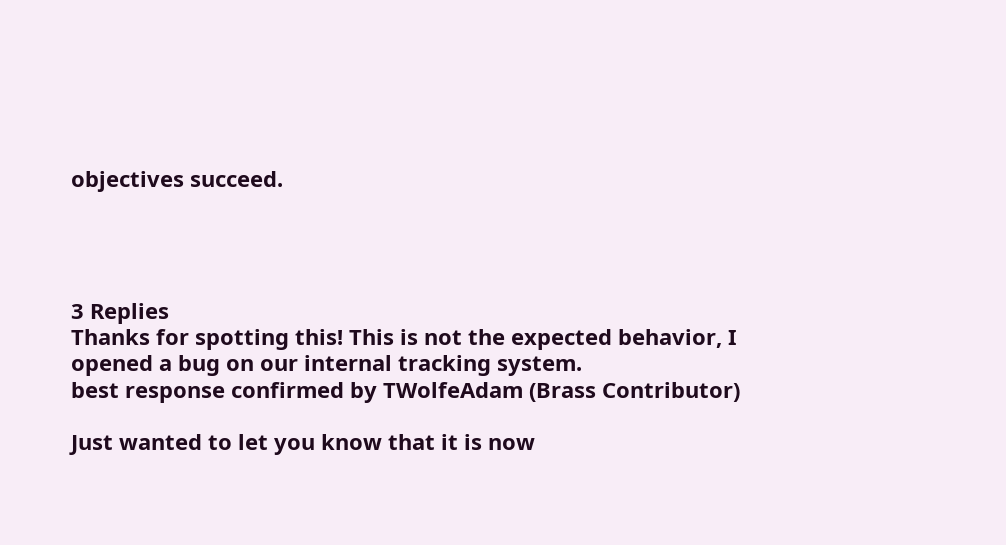objectives succeed.




3 Replies
Thanks for spotting this! This is not the expected behavior, I opened a bug on our internal tracking system.
best response confirmed by TWolfeAdam (Brass Contributor)

Just wanted to let you know that it is now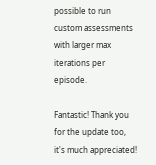possible to run custom assessments with larger max iterations per episode.

Fantastic! Thank you for the update too, it's much appreciated!